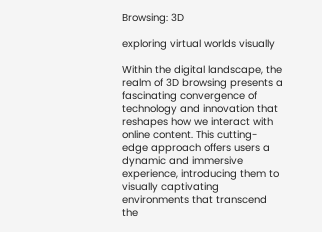Browsing: 3D

exploring virtual worlds visually

Within the digital landscape, the realm of 3D browsing presents a fascinating convergence of technology and innovation that reshapes how we interact with online content. This cutting-edge approach offers users a dynamic and immersive experience, introducing them to visually captivating environments that transcend the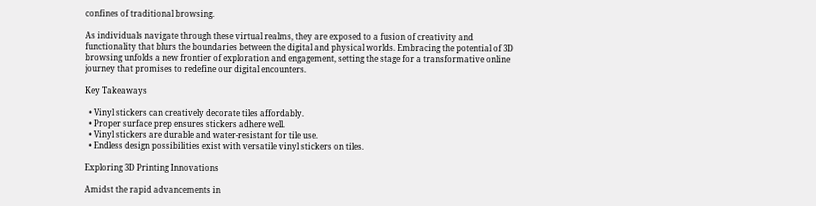confines of traditional browsing.

As individuals navigate through these virtual realms, they are exposed to a fusion of creativity and functionality that blurs the boundaries between the digital and physical worlds. Embracing the potential of 3D browsing unfolds a new frontier of exploration and engagement, setting the stage for a transformative online journey that promises to redefine our digital encounters.

Key Takeaways

  • Vinyl stickers can creatively decorate tiles affordably.
  • Proper surface prep ensures stickers adhere well.
  • Vinyl stickers are durable and water-resistant for tile use.
  • Endless design possibilities exist with versatile vinyl stickers on tiles.

Exploring 3D Printing Innovations

Amidst the rapid advancements in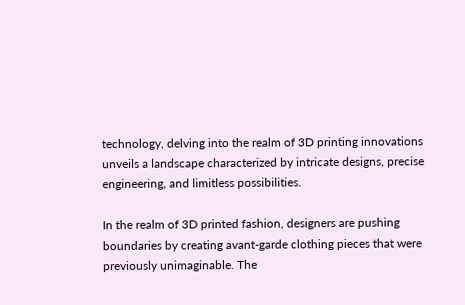technology, delving into the realm of 3D printing innovations unveils a landscape characterized by intricate designs, precise engineering, and limitless possibilities.

In the realm of 3D printed fashion, designers are pushing boundaries by creating avant-garde clothing pieces that were previously unimaginable. The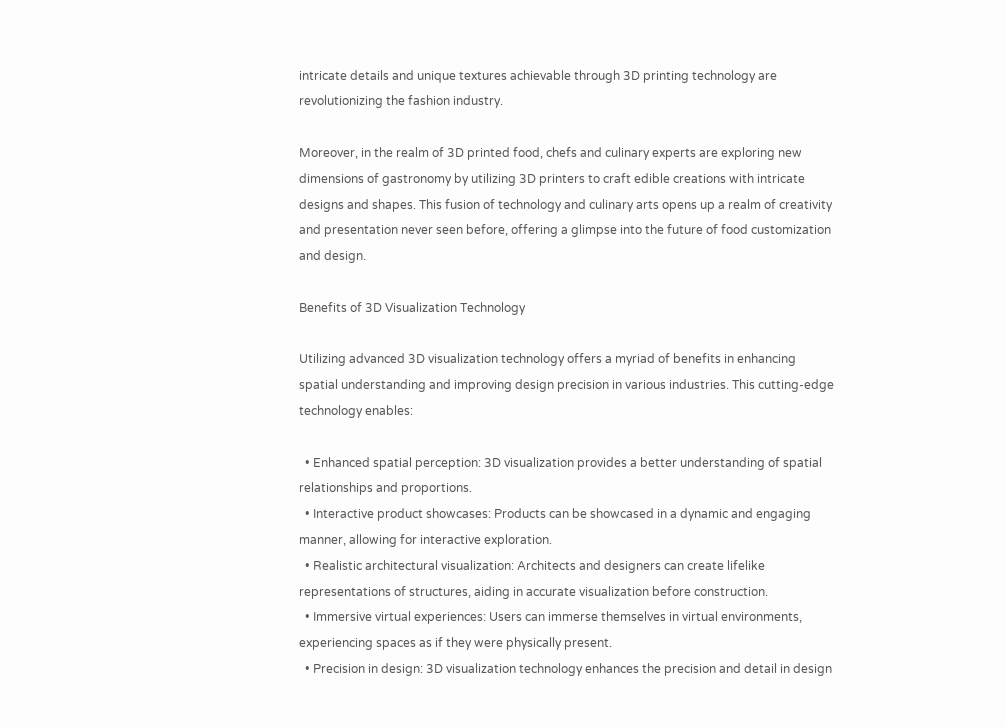intricate details and unique textures achievable through 3D printing technology are revolutionizing the fashion industry.

Moreover, in the realm of 3D printed food, chefs and culinary experts are exploring new dimensions of gastronomy by utilizing 3D printers to craft edible creations with intricate designs and shapes. This fusion of technology and culinary arts opens up a realm of creativity and presentation never seen before, offering a glimpse into the future of food customization and design.

Benefits of 3D Visualization Technology

Utilizing advanced 3D visualization technology offers a myriad of benefits in enhancing spatial understanding and improving design precision in various industries. This cutting-edge technology enables:

  • Enhanced spatial perception: 3D visualization provides a better understanding of spatial relationships and proportions.
  • Interactive product showcases: Products can be showcased in a dynamic and engaging manner, allowing for interactive exploration.
  • Realistic architectural visualization: Architects and designers can create lifelike representations of structures, aiding in accurate visualization before construction.
  • Immersive virtual experiences: Users can immerse themselves in virtual environments, experiencing spaces as if they were physically present.
  • Precision in design: 3D visualization technology enhances the precision and detail in design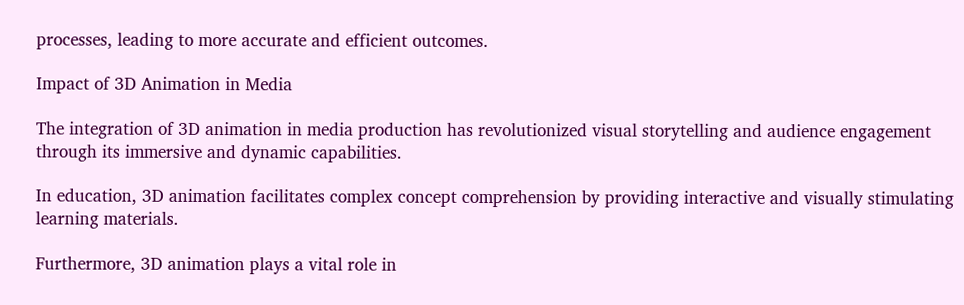processes, leading to more accurate and efficient outcomes.

Impact of 3D Animation in Media

The integration of 3D animation in media production has revolutionized visual storytelling and audience engagement through its immersive and dynamic capabilities.

In education, 3D animation facilitates complex concept comprehension by providing interactive and visually stimulating learning materials.

Furthermore, 3D animation plays a vital role in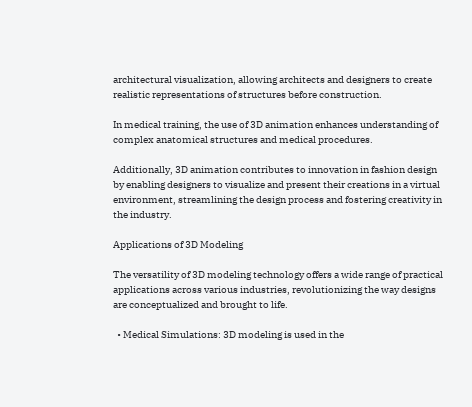architectural visualization, allowing architects and designers to create realistic representations of structures before construction.

In medical training, the use of 3D animation enhances understanding of complex anatomical structures and medical procedures.

Additionally, 3D animation contributes to innovation in fashion design by enabling designers to visualize and present their creations in a virtual environment, streamlining the design process and fostering creativity in the industry.

Applications of 3D Modeling

The versatility of 3D modeling technology offers a wide range of practical applications across various industries, revolutionizing the way designs are conceptualized and brought to life.

  • Medical Simulations: 3D modeling is used in the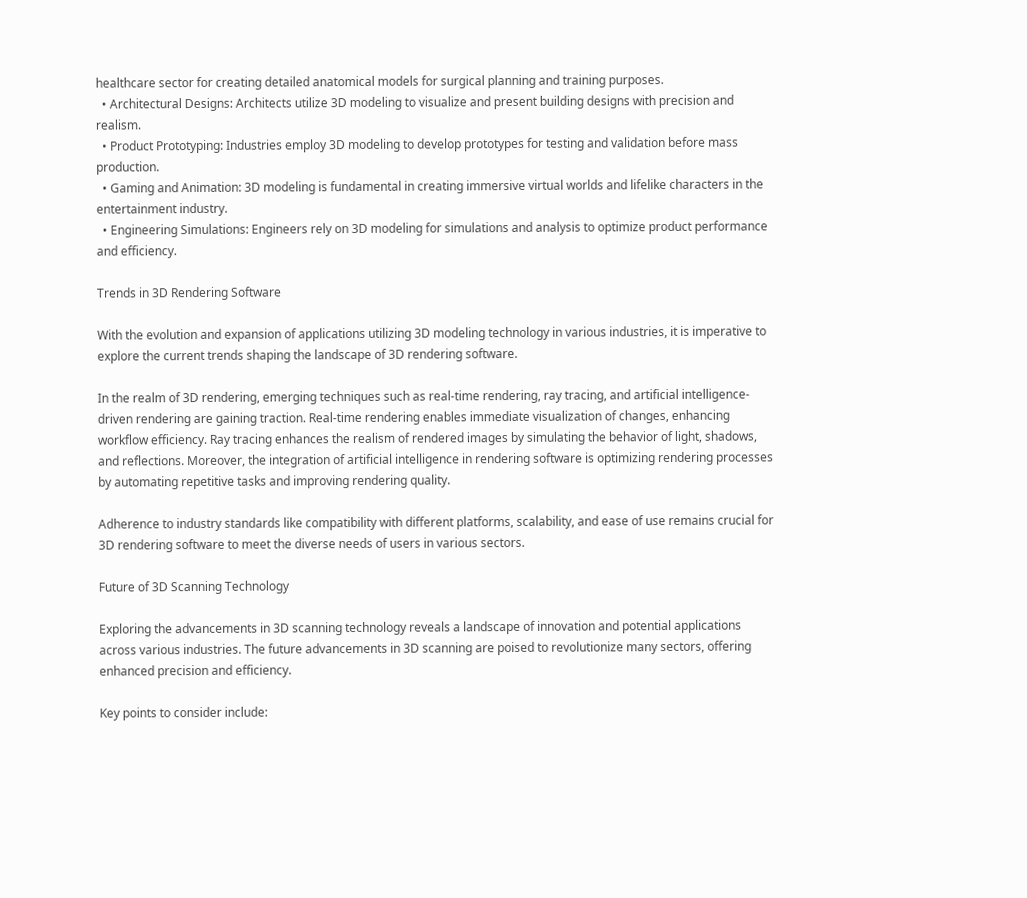healthcare sector for creating detailed anatomical models for surgical planning and training purposes.
  • Architectural Designs: Architects utilize 3D modeling to visualize and present building designs with precision and realism.
  • Product Prototyping: Industries employ 3D modeling to develop prototypes for testing and validation before mass production.
  • Gaming and Animation: 3D modeling is fundamental in creating immersive virtual worlds and lifelike characters in the entertainment industry.
  • Engineering Simulations: Engineers rely on 3D modeling for simulations and analysis to optimize product performance and efficiency.

Trends in 3D Rendering Software

With the evolution and expansion of applications utilizing 3D modeling technology in various industries, it is imperative to explore the current trends shaping the landscape of 3D rendering software.

In the realm of 3D rendering, emerging techniques such as real-time rendering, ray tracing, and artificial intelligence-driven rendering are gaining traction. Real-time rendering enables immediate visualization of changes, enhancing workflow efficiency. Ray tracing enhances the realism of rendered images by simulating the behavior of light, shadows, and reflections. Moreover, the integration of artificial intelligence in rendering software is optimizing rendering processes by automating repetitive tasks and improving rendering quality.

Adherence to industry standards like compatibility with different platforms, scalability, and ease of use remains crucial for 3D rendering software to meet the diverse needs of users in various sectors.

Future of 3D Scanning Technology

Exploring the advancements in 3D scanning technology reveals a landscape of innovation and potential applications across various industries. The future advancements in 3D scanning are poised to revolutionize many sectors, offering enhanced precision and efficiency.

Key points to consider include: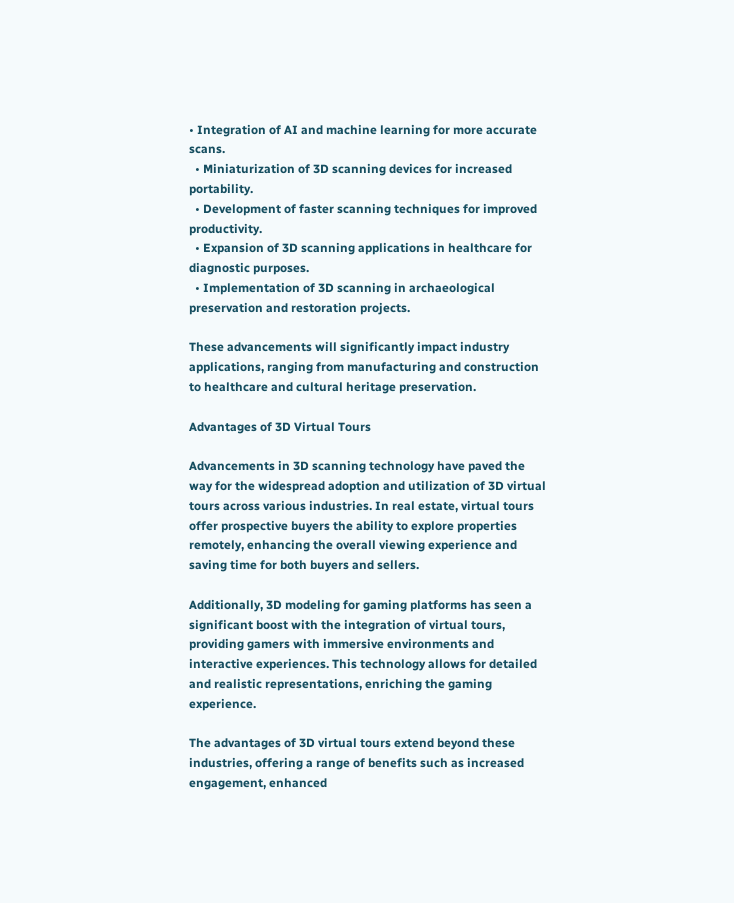• Integration of AI and machine learning for more accurate scans.
  • Miniaturization of 3D scanning devices for increased portability.
  • Development of faster scanning techniques for improved productivity.
  • Expansion of 3D scanning applications in healthcare for diagnostic purposes.
  • Implementation of 3D scanning in archaeological preservation and restoration projects.

These advancements will significantly impact industry applications, ranging from manufacturing and construction to healthcare and cultural heritage preservation.

Advantages of 3D Virtual Tours

Advancements in 3D scanning technology have paved the way for the widespread adoption and utilization of 3D virtual tours across various industries. In real estate, virtual tours offer prospective buyers the ability to explore properties remotely, enhancing the overall viewing experience and saving time for both buyers and sellers.

Additionally, 3D modeling for gaming platforms has seen a significant boost with the integration of virtual tours, providing gamers with immersive environments and interactive experiences. This technology allows for detailed and realistic representations, enriching the gaming experience.

The advantages of 3D virtual tours extend beyond these industries, offering a range of benefits such as increased engagement, enhanced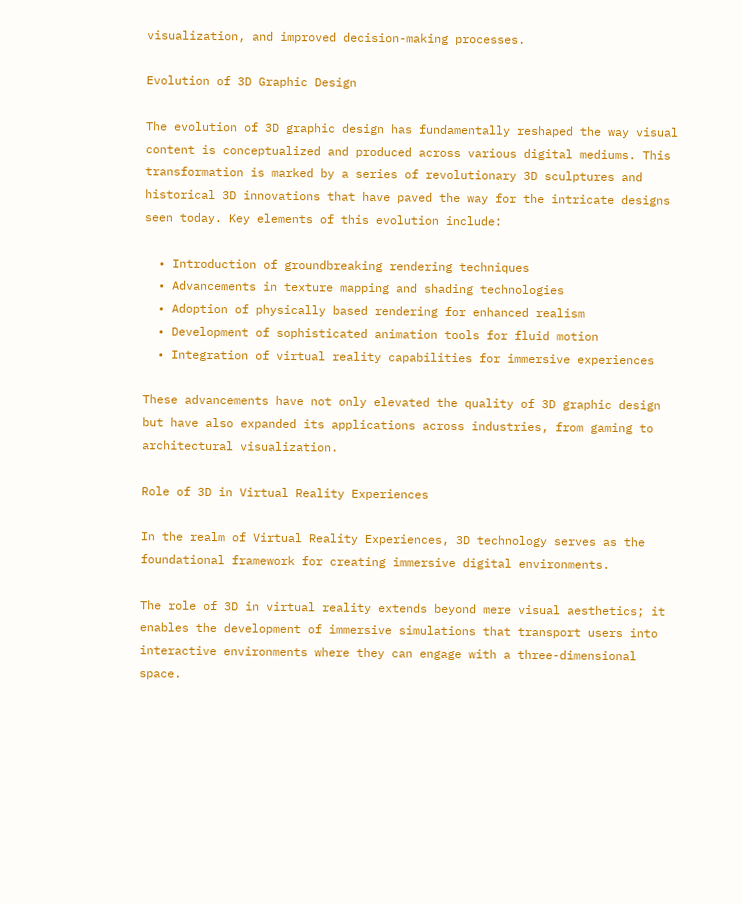visualization, and improved decision-making processes.

Evolution of 3D Graphic Design

The evolution of 3D graphic design has fundamentally reshaped the way visual content is conceptualized and produced across various digital mediums. This transformation is marked by a series of revolutionary 3D sculptures and historical 3D innovations that have paved the way for the intricate designs seen today. Key elements of this evolution include:

  • Introduction of groundbreaking rendering techniques
  • Advancements in texture mapping and shading technologies
  • Adoption of physically based rendering for enhanced realism
  • Development of sophisticated animation tools for fluid motion
  • Integration of virtual reality capabilities for immersive experiences

These advancements have not only elevated the quality of 3D graphic design but have also expanded its applications across industries, from gaming to architectural visualization.

Role of 3D in Virtual Reality Experiences

In the realm of Virtual Reality Experiences, 3D technology serves as the foundational framework for creating immersive digital environments.

The role of 3D in virtual reality extends beyond mere visual aesthetics; it enables the development of immersive simulations that transport users into interactive environments where they can engage with a three-dimensional space.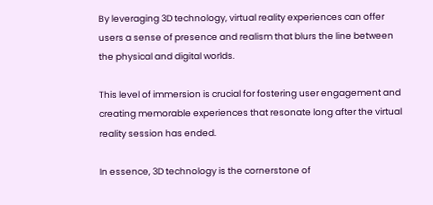By leveraging 3D technology, virtual reality experiences can offer users a sense of presence and realism that blurs the line between the physical and digital worlds.

This level of immersion is crucial for fostering user engagement and creating memorable experiences that resonate long after the virtual reality session has ended.

In essence, 3D technology is the cornerstone of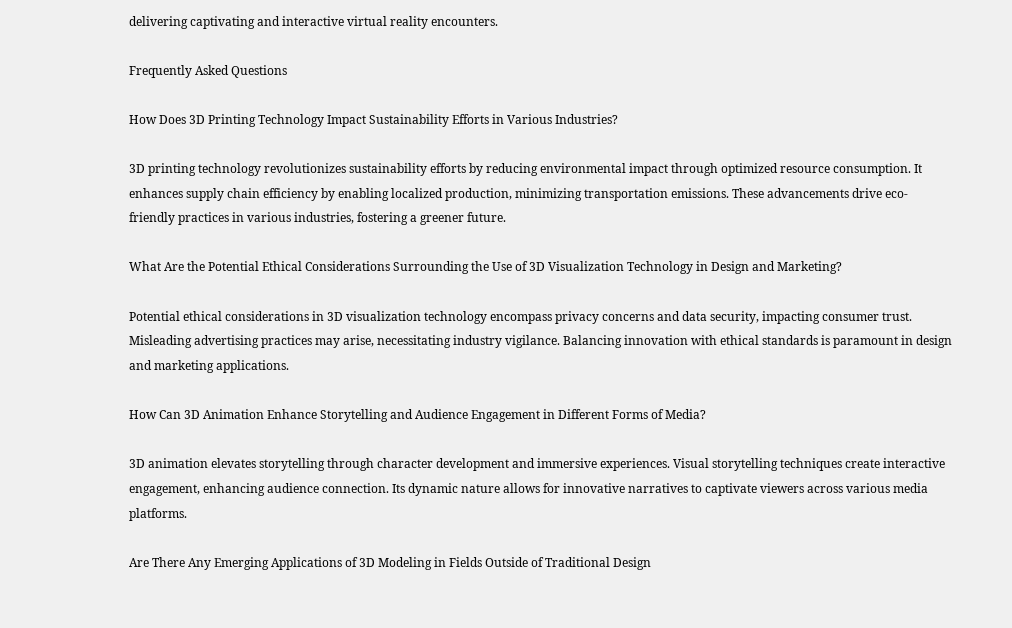delivering captivating and interactive virtual reality encounters.

Frequently Asked Questions

How Does 3D Printing Technology Impact Sustainability Efforts in Various Industries?

3D printing technology revolutionizes sustainability efforts by reducing environmental impact through optimized resource consumption. It enhances supply chain efficiency by enabling localized production, minimizing transportation emissions. These advancements drive eco-friendly practices in various industries, fostering a greener future.

What Are the Potential Ethical Considerations Surrounding the Use of 3D Visualization Technology in Design and Marketing?

Potential ethical considerations in 3D visualization technology encompass privacy concerns and data security, impacting consumer trust. Misleading advertising practices may arise, necessitating industry vigilance. Balancing innovation with ethical standards is paramount in design and marketing applications.

How Can 3D Animation Enhance Storytelling and Audience Engagement in Different Forms of Media?

3D animation elevates storytelling through character development and immersive experiences. Visual storytelling techniques create interactive engagement, enhancing audience connection. Its dynamic nature allows for innovative narratives to captivate viewers across various media platforms.

Are There Any Emerging Applications of 3D Modeling in Fields Outside of Traditional Design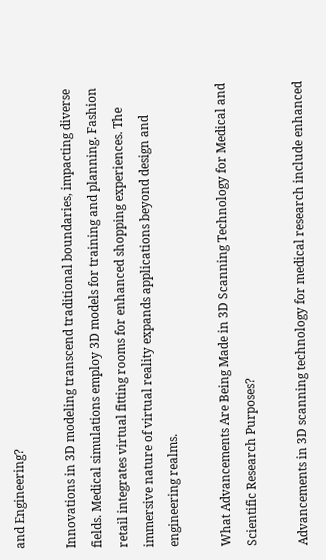and Engineering?

Innovations in 3D modeling transcend traditional boundaries, impacting diverse fields. Medical simulations employ 3D models for training and planning. Fashion retail integrates virtual fitting rooms for enhanced shopping experiences. The immersive nature of virtual reality expands applications beyond design and engineering realms.

What Advancements Are Being Made in 3D Scanning Technology for Medical and Scientific Research Purposes?

Advancements in 3D scanning technology for medical research include enhanced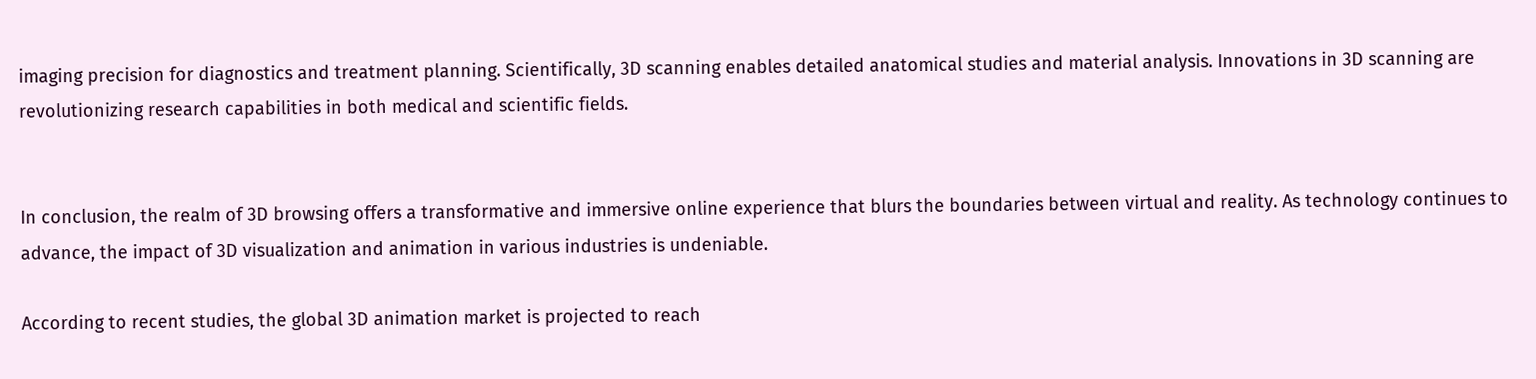imaging precision for diagnostics and treatment planning. Scientifically, 3D scanning enables detailed anatomical studies and material analysis. Innovations in 3D scanning are revolutionizing research capabilities in both medical and scientific fields.


In conclusion, the realm of 3D browsing offers a transformative and immersive online experience that blurs the boundaries between virtual and reality. As technology continues to advance, the impact of 3D visualization and animation in various industries is undeniable.

According to recent studies, the global 3D animation market is projected to reach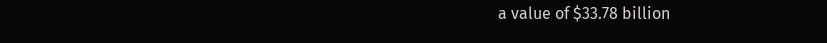a value of $33.78 billion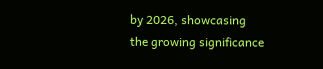by 2026, showcasing the growing significance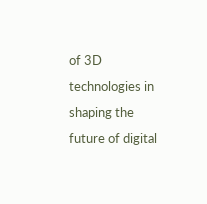of 3D technologies in shaping the future of digital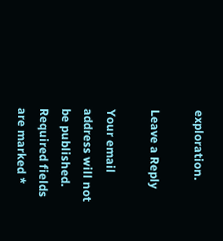exploration.

Leave a Reply

Your email address will not be published. Required fields are marked *